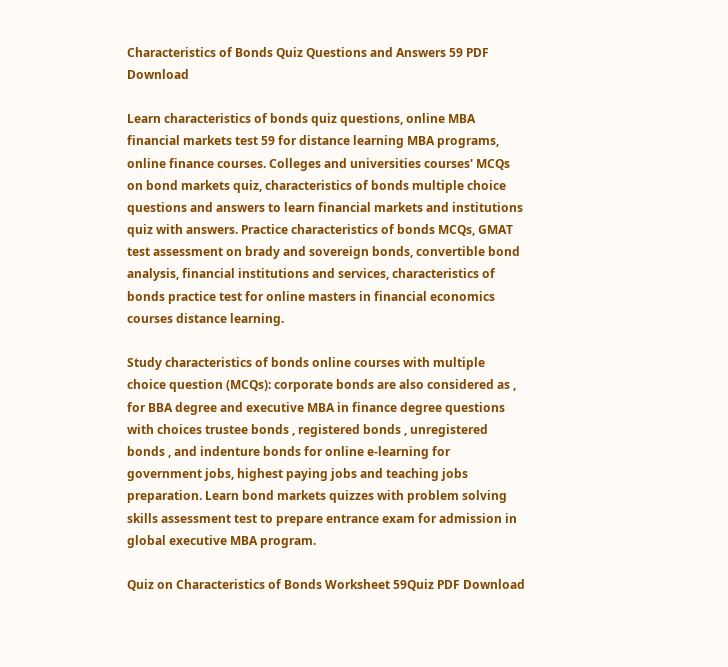Characteristics of Bonds Quiz Questions and Answers 59 PDF Download

Learn characteristics of bonds quiz questions, online MBA financial markets test 59 for distance learning MBA programs, online finance courses. Colleges and universities courses' MCQs on bond markets quiz, characteristics of bonds multiple choice questions and answers to learn financial markets and institutions quiz with answers. Practice characteristics of bonds MCQs, GMAT test assessment on brady and sovereign bonds, convertible bond analysis, financial institutions and services, characteristics of bonds practice test for online masters in financial economics courses distance learning.

Study characteristics of bonds online courses with multiple choice question (MCQs): corporate bonds are also considered as , for BBA degree and executive MBA in finance degree questions with choices trustee bonds , registered bonds , unregistered bonds , and indenture bonds for online e-learning for government jobs, highest paying jobs and teaching jobs preparation. Learn bond markets quizzes with problem solving skills assessment test to prepare entrance exam for admission in global executive MBA program.

Quiz on Characteristics of Bonds Worksheet 59Quiz PDF Download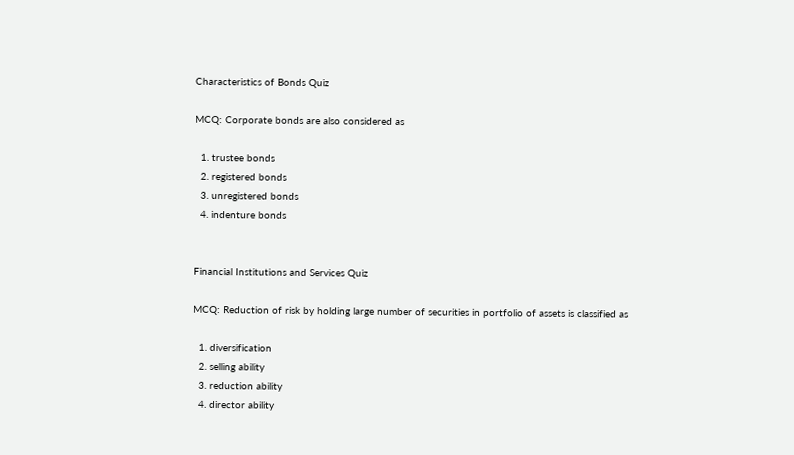Characteristics of Bonds Quiz

MCQ: Corporate bonds are also considered as

  1. trustee bonds
  2. registered bonds
  3. unregistered bonds
  4. indenture bonds


Financial Institutions and Services Quiz

MCQ: Reduction of risk by holding large number of securities in portfolio of assets is classified as

  1. diversification
  2. selling ability
  3. reduction ability
  4. director ability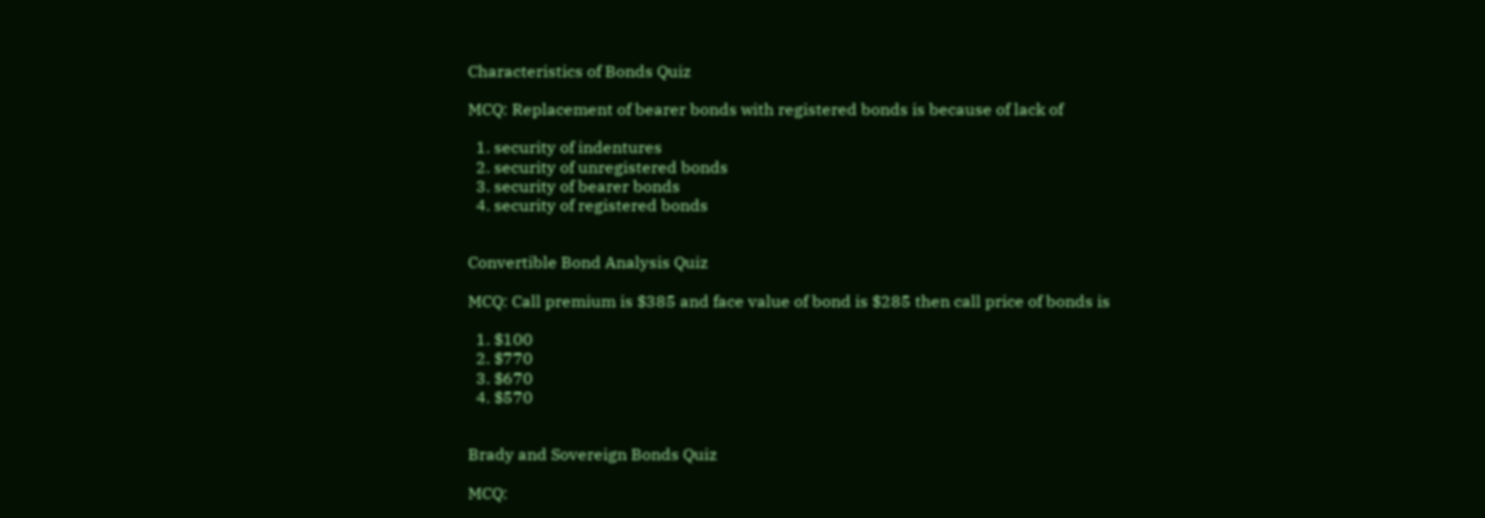Characteristics of Bonds Quiz

MCQ: Replacement of bearer bonds with registered bonds is because of lack of

  1. security of indentures
  2. security of unregistered bonds
  3. security of bearer bonds
  4. security of registered bonds


Convertible Bond Analysis Quiz

MCQ: Call premium is $385 and face value of bond is $285 then call price of bonds is

  1. $100
  2. $770
  3. $670
  4. $570


Brady and Sovereign Bonds Quiz

MCQ: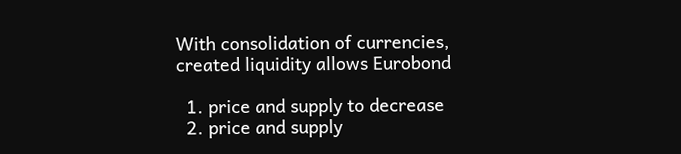With consolidation of currencies, created liquidity allows Eurobond

  1. price and supply to decrease
  2. price and supply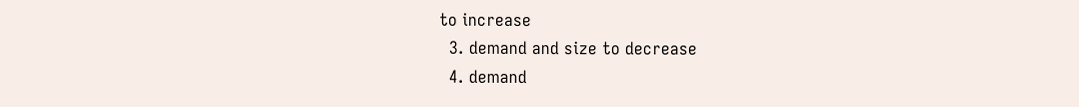to increase
  3. demand and size to decrease
  4. demand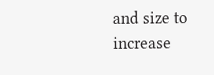and size to increase